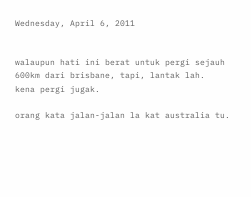Wednesday, April 6, 2011


walaupun hati ini berat untuk pergi sejauh 600km dari brisbane, tapi, lantak lah.
kena pergi jugak.

orang kata jalan-jalan la kat australia tu.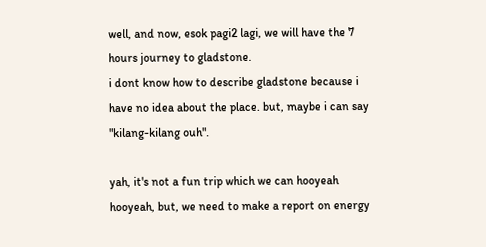well, and now, esok pagi2 lagi, we will have the 7 hours journey to gladstone.
i dont know how to describe gladstone because i have no idea about the place. but, maybe i can say "kilang-kilang ouh".

yah, it's not a fun trip which we can hooyeah hooyeah, but, we need to make a report on energy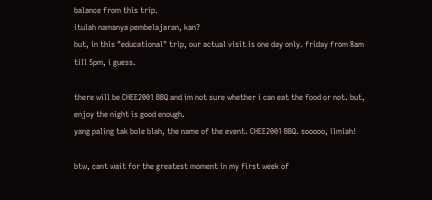balance from this trip.
itulah namanya pembelajaran, kan?
but, in this "educational" trip, our actual visit is one day only. friday from 8am till 5pm, i guess.

there will be CHEE2001 BBQ and im not sure whether i can eat the food or not. but, enjoy the night is good enough.
yang paling tak bole blah, the name of the event. CHEE2001 BBQ. sooooo, ilmiah!

btw, cant wait for the greatest moment in my first week of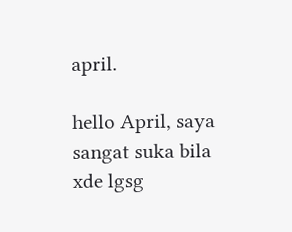april.

hello April, saya sangat suka bila xde lgsg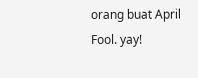orang buat April Fool. yay!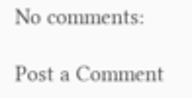No comments:

Post a Comment